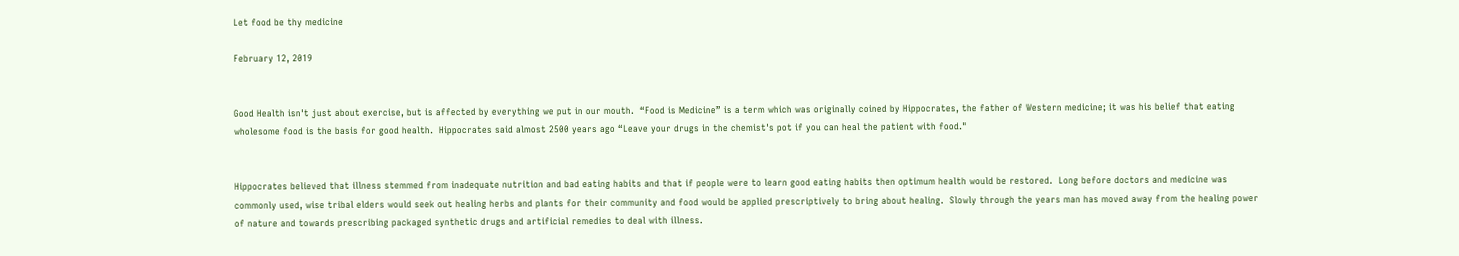Let food be thy medicine

February 12, 2019


Good Health isn't just about exercise, but is affected by everything we put in our mouth.  “Food is Medicine” is a term which was originally coined by Hippocrates, the father of Western medicine; it was his belief that eating wholesome food is the basis for good health.  Hippocrates said almost 2500 years ago “Leave your drugs in the chemist's pot if you can heal the patient with food."


Hippocrates believed that illness stemmed from inadequate nutrition and bad eating habits and that if people were to learn good eating habits then optimum health would be restored.  Long before doctors and medicine was commonly used, wise tribal elders would seek out healing herbs and plants for their community and food would be applied prescriptively to bring about healing.  Slowly through the years man has moved away from the healing power of nature and towards prescribing packaged synthetic drugs and artificial remedies to deal with illness.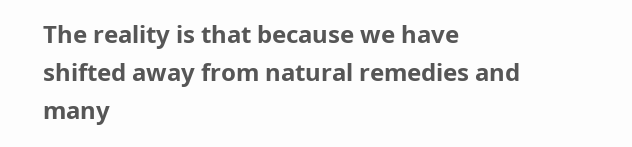The reality is that because we have shifted away from natural remedies and many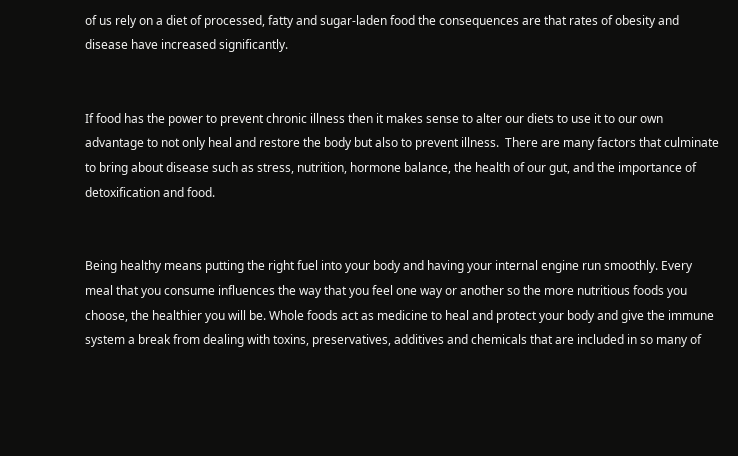of us rely on a diet of processed, fatty and sugar-laden food the consequences are that rates of obesity and disease have increased significantly.


If food has the power to prevent chronic illness then it makes sense to alter our diets to use it to our own advantage to not only heal and restore the body but also to prevent illness.  There are many factors that culminate to bring about disease such as stress, nutrition, hormone balance, the health of our gut, and the importance of detoxification and food.


Being healthy means putting the right fuel into your body and having your internal engine run smoothly. Every meal that you consume influences the way that you feel one way or another so the more nutritious foods you choose, the healthier you will be. Whole foods act as medicine to heal and protect your body and give the immune system a break from dealing with toxins, preservatives, additives and chemicals that are included in so many of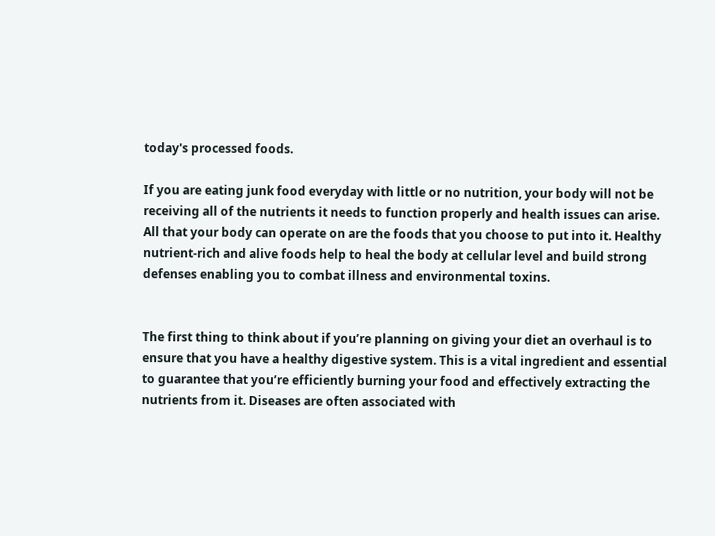today's processed foods.

If you are eating junk food everyday with little or no nutrition, your body will not be receiving all of the nutrients it needs to function properly and health issues can arise. All that your body can operate on are the foods that you choose to put into it. Healthy nutrient-rich and alive foods help to heal the body at cellular level and build strong defenses enabling you to combat illness and environmental toxins.


The first thing to think about if you’re planning on giving your diet an overhaul is to ensure that you have a healthy digestive system. This is a vital ingredient and essential to guarantee that you’re efficiently burning your food and effectively extracting the nutrients from it. Diseases are often associated with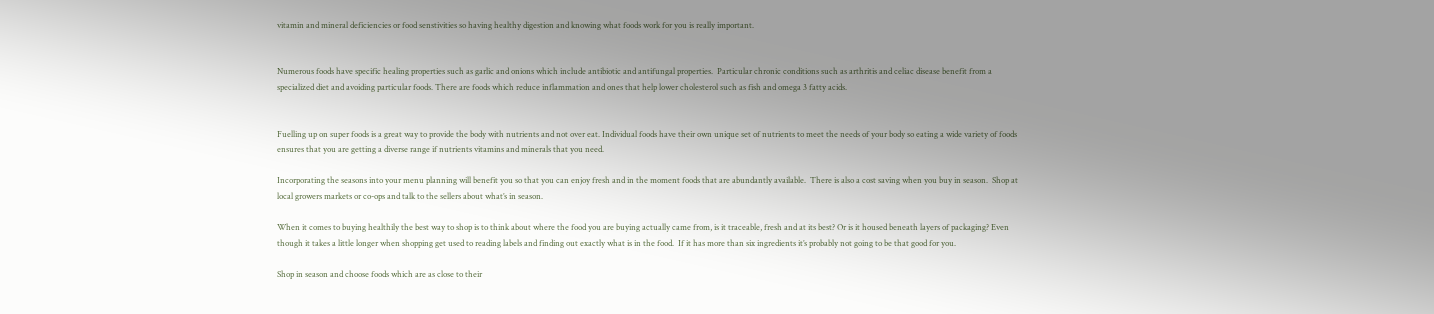vitamin and mineral deficiencies or food senstivities so having healthy digestion and knowing what foods work for you is really important.


Numerous foods have specific healing properties such as garlic and onions which include antibiotic and antifungal properties.  Particular chronic conditions such as arthritis and celiac disease benefit from a specialized diet and avoiding particular foods. There are foods which reduce inflammation and ones that help lower cholesterol such as fish and omega 3 fatty acids.


Fuelling up on super foods is a great way to provide the body with nutrients and not over eat. Individual foods have their own unique set of nutrients to meet the needs of your body so eating a wide variety of foods ensures that you are getting a diverse range if nutrients vitamins and minerals that you need.

Incorporating the seasons into your menu planning will benefit you so that you can enjoy fresh and in the moment foods that are abundantly available.  There is also a cost saving when you buy in season.  Shop at local growers markets or co-ops and talk to the sellers about what’s in season.

When it comes to buying healthily the best way to shop is to think about where the food you are buying actually came from, is it traceable, fresh and at its best? Or is it housed beneath layers of packaging? Even though it takes a little longer when shopping get used to reading labels and finding out exactly what is in the food.  If it has more than six ingredients it’s probably not going to be that good for you.

Shop in season and choose foods which are as close to their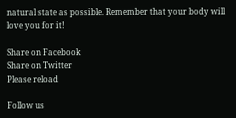natural state as possible. Remember that your body will love you for it!

Share on Facebook
Share on Twitter
Please reload

Follow us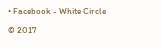• Facebook - White Circle

© 2017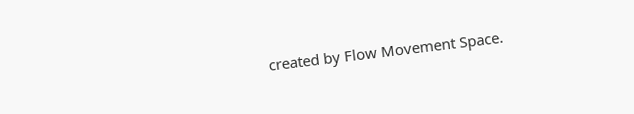created by Flow Movement Space.